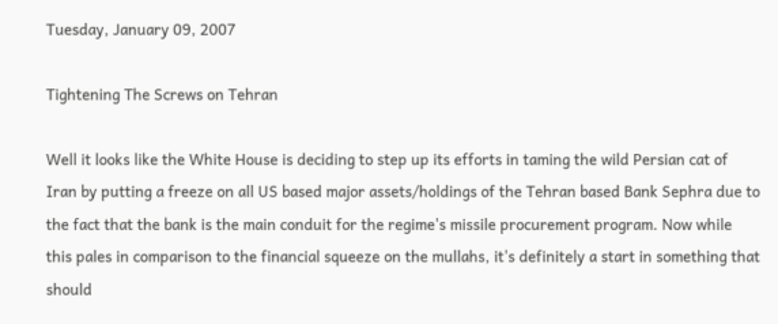Tuesday, January 09, 2007

Tightening The Screws on Tehran

Well it looks like the White House is deciding to step up its efforts in taming the wild Persian cat of Iran by putting a freeze on all US based major assets/holdings of the Tehran based Bank Sephra due to the fact that the bank is the main conduit for the regime's missile procurement program. Now while this pales in comparison to the financial squeeze on the mullahs, it's definitely a start in something that should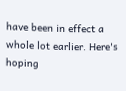have been in effect a whole lot earlier. Here's hoping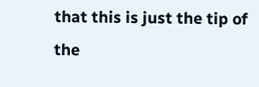that this is just the tip of the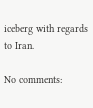iceberg with regards to Iran.

No comments: